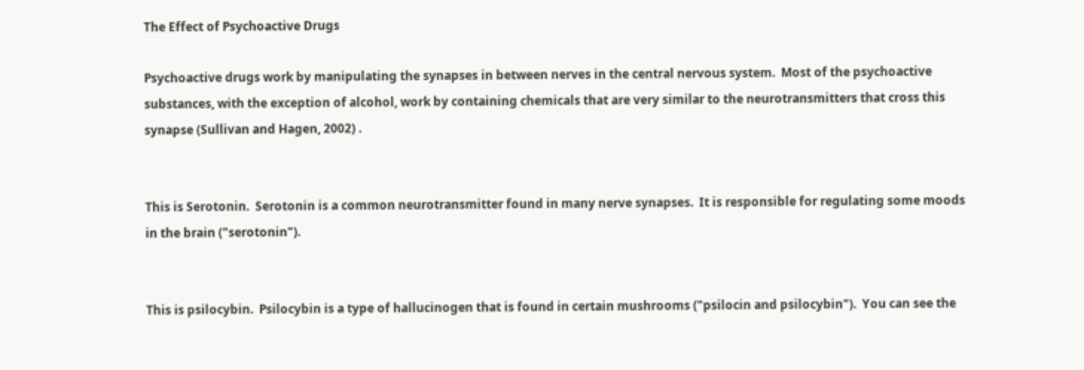The Effect of Psychoactive Drugs

Psychoactive drugs work by manipulating the synapses in between nerves in the central nervous system.  Most of the psychoactive substances, with the exception of alcohol, work by containing chemicals that are very similar to the neurotransmitters that cross this synapse (Sullivan and Hagen, 2002) .


This is Serotonin.  Serotonin is a common neurotransmitter found in many nerve synapses.  It is responsible for regulating some moods in the brain ("serotonin").


This is psilocybin.  Psilocybin is a type of hallucinogen that is found in certain mushrooms ("psilocin and psilocybin").  You can see the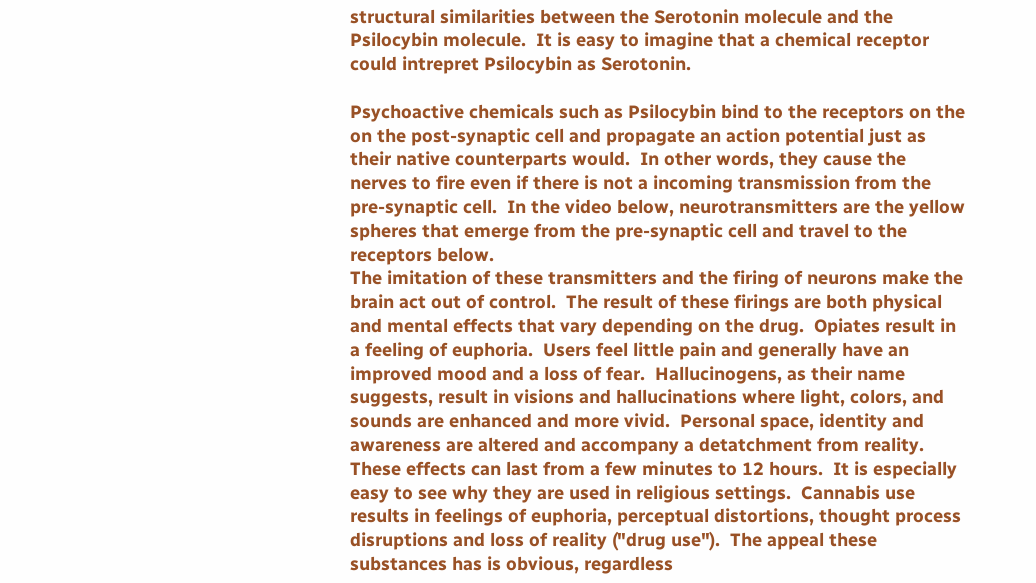structural similarities between the Serotonin molecule and the Psilocybin molecule.  It is easy to imagine that a chemical receptor could intrepret Psilocybin as Serotonin.

Psychoactive chemicals such as Psilocybin bind to the receptors on the on the post-synaptic cell and propagate an action potential just as their native counterparts would.  In other words, they cause the nerves to fire even if there is not a incoming transmission from the pre-synaptic cell.  In the video below, neurotransmitters are the yellow spheres that emerge from the pre-synaptic cell and travel to the receptors below.
The imitation of these transmitters and the firing of neurons make the brain act out of control.  The result of these firings are both physical and mental effects that vary depending on the drug.  Opiates result in a feeling of euphoria.  Users feel little pain and generally have an improved mood and a loss of fear.  Hallucinogens, as their name suggests, result in visions and hallucinations where light, colors, and sounds are enhanced and more vivid.  Personal space, identity and awareness are altered and accompany a detatchment from reality.  These effects can last from a few minutes to 12 hours.  It is especially easy to see why they are used in religious settings.  Cannabis use results in feelings of euphoria, perceptual distortions, thought process disruptions and loss of reality ("drug use").  The appeal these substances has is obvious, regardless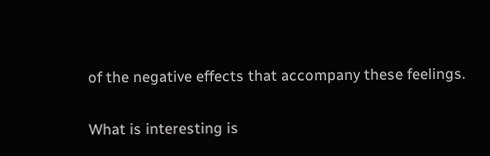of the negative effects that accompany these feelings.

What is interesting is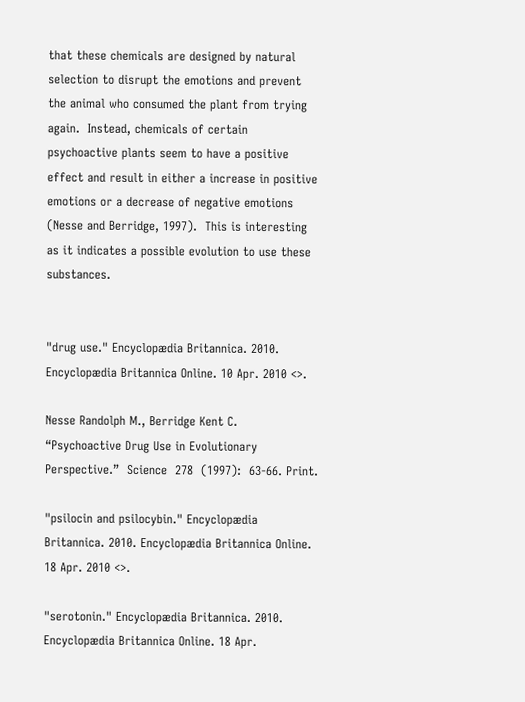that these chemicals are designed by natural selection to disrupt the emotions and prevent the animal who consumed the plant from trying again.  Instead, chemicals of certain psychoactive plants seem to have a positive effect and result in either a increase in positive emotions or a decrease of negative emotions (Nesse and Berridge, 1997).  This is interesting as it indicates a possible evolution to use these substances.


"drug use." Encyclopædia Britannica. 2010. Encyclopædia Britannica Online. 10 Apr. 2010 <>.

Nesse Randolph M., Berridge Kent C.  “Psychoactive Drug Use in Evolutionary Perspective.”  Science  278  (1997):  63-66. Print.

"psilocin and psilocybin." Encyclopædia Britannica. 2010. Encyclopædia Britannica Online. 18 Apr. 2010 <>.

"serotonin." Encyclopædia Britannica. 2010. Encyclopædia Britannica Online. 18 Apr.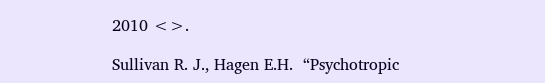2010 <>.

Sullivan R. J., Hagen E.H.  “Psychotropic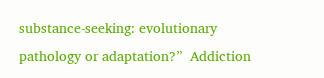substance-seeking: evolutionary pathology or adaptation?”  Addiction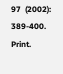97  (2002): 389-400.  Print.